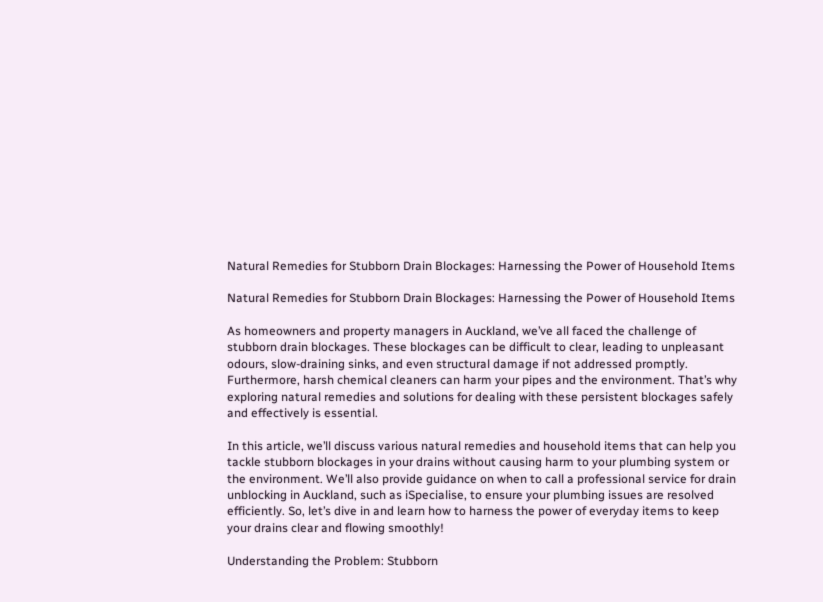Natural Remedies for Stubborn Drain Blockages: Harnessing the Power of Household Items

Natural Remedies for Stubborn Drain Blockages: Harnessing the Power of Household Items

As homeowners and property managers in Auckland, we’ve all faced the challenge of stubborn drain blockages. These blockages can be difficult to clear, leading to unpleasant odours, slow-draining sinks, and even structural damage if not addressed promptly. Furthermore, harsh chemical cleaners can harm your pipes and the environment. That’s why exploring natural remedies and solutions for dealing with these persistent blockages safely and effectively is essential.

In this article, we’ll discuss various natural remedies and household items that can help you tackle stubborn blockages in your drains without causing harm to your plumbing system or the environment. We’ll also provide guidance on when to call a professional service for drain unblocking in Auckland, such as iSpecialise, to ensure your plumbing issues are resolved efficiently. So, let’s dive in and learn how to harness the power of everyday items to keep your drains clear and flowing smoothly!

Understanding the Problem: Stubborn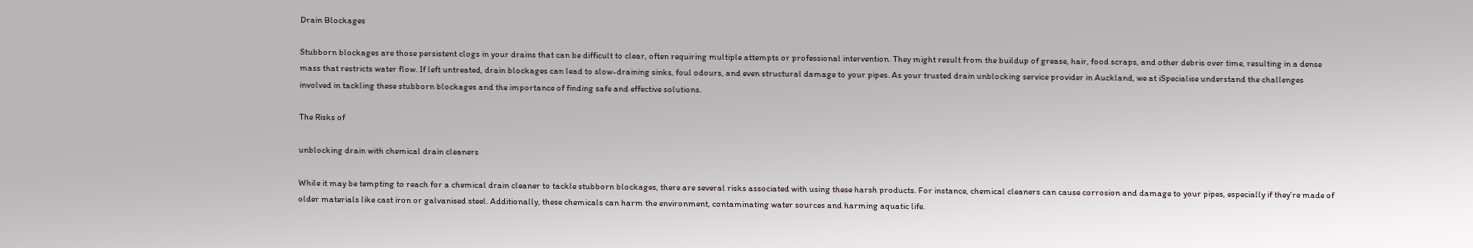Drain Blockages

Stubborn blockages are those persistent clogs in your drains that can be difficult to clear, often requiring multiple attempts or professional intervention. They might result from the buildup of grease, hair, food scraps, and other debris over time, resulting in a dense mass that restricts water flow. If left untreated, drain blockages can lead to slow-draining sinks, foul odours, and even structural damage to your pipes. As your trusted drain unblocking service provider in Auckland, we at iSpecialise understand the challenges involved in tackling these stubborn blockages and the importance of finding safe and effective solutions.

The Risks of

unblocking drain with chemical drain cleaners

While it may be tempting to reach for a chemical drain cleaner to tackle stubborn blockages, there are several risks associated with using these harsh products. For instance, chemical cleaners can cause corrosion and damage to your pipes, especially if they’re made of older materials like cast iron or galvanised steel. Additionally, these chemicals can harm the environment, contaminating water sources and harming aquatic life.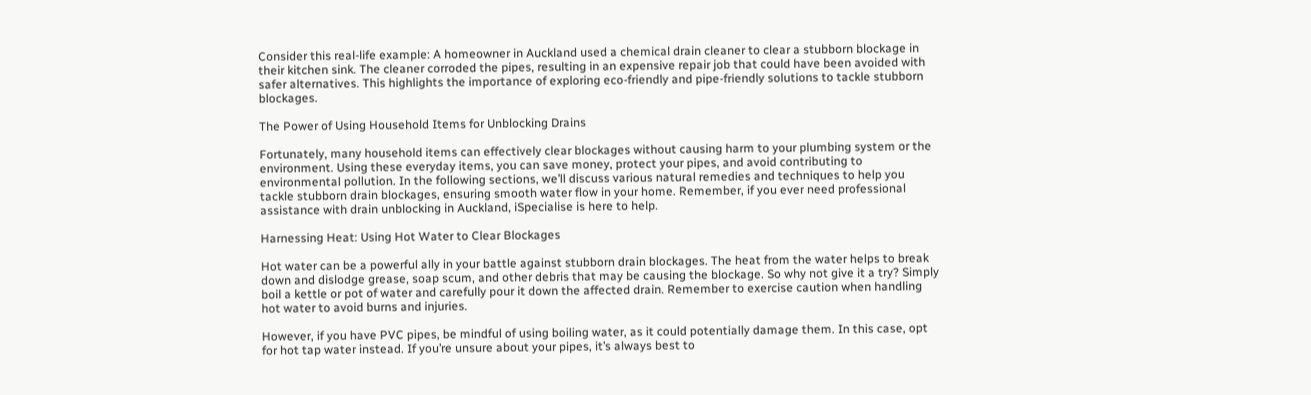Consider this real-life example: A homeowner in Auckland used a chemical drain cleaner to clear a stubborn blockage in their kitchen sink. The cleaner corroded the pipes, resulting in an expensive repair job that could have been avoided with safer alternatives. This highlights the importance of exploring eco-friendly and pipe-friendly solutions to tackle stubborn blockages.

The Power of Using Household Items for Unblocking Drains

Fortunately, many household items can effectively clear blockages without causing harm to your plumbing system or the environment. Using these everyday items, you can save money, protect your pipes, and avoid contributing to environmental pollution. In the following sections, we’ll discuss various natural remedies and techniques to help you tackle stubborn drain blockages, ensuring smooth water flow in your home. Remember, if you ever need professional assistance with drain unblocking in Auckland, iSpecialise is here to help.

Harnessing Heat: Using Hot Water to Clear Blockages

Hot water can be a powerful ally in your battle against stubborn drain blockages. The heat from the water helps to break down and dislodge grease, soap scum, and other debris that may be causing the blockage. So why not give it a try? Simply boil a kettle or pot of water and carefully pour it down the affected drain. Remember to exercise caution when handling hot water to avoid burns and injuries.

However, if you have PVC pipes, be mindful of using boiling water, as it could potentially damage them. In this case, opt for hot tap water instead. If you’re unsure about your pipes, it’s always best to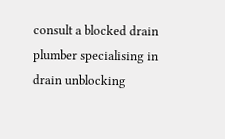consult a blocked drain plumber specialising in drain unblocking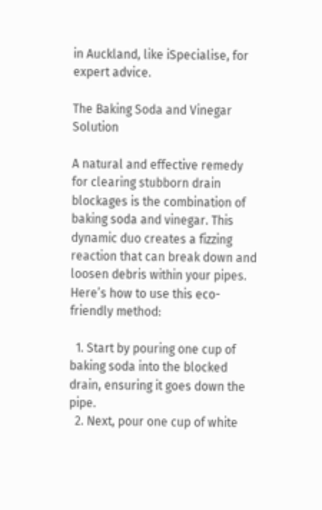in Auckland, like iSpecialise, for expert advice.

The Baking Soda and Vinegar Solution

A natural and effective remedy for clearing stubborn drain blockages is the combination of baking soda and vinegar. This dynamic duo creates a fizzing reaction that can break down and loosen debris within your pipes. Here’s how to use this eco-friendly method:

  1. Start by pouring one cup of baking soda into the blocked drain, ensuring it goes down the pipe.
  2. Next, pour one cup of white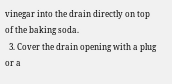vinegar into the drain directly on top of the baking soda.
  3. Cover the drain opening with a plug or a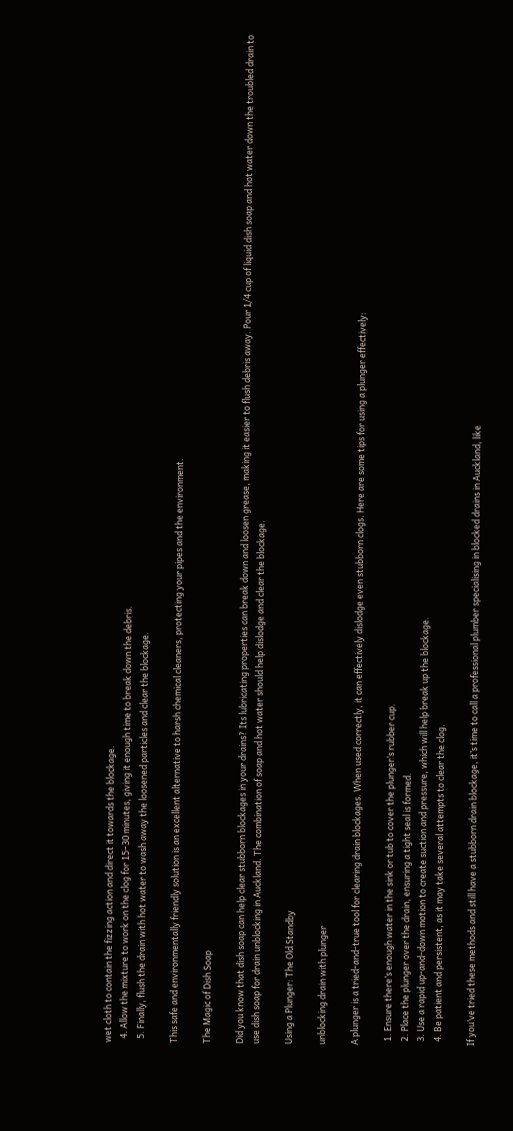wet cloth to contain the fizzing action and direct it towards the blockage.
  4. Allow the mixture to work on the clog for 15–30 minutes, giving it enough time to break down the debris.
  5. Finally, flush the drain with hot water to wash away the loosened particles and clear the blockage.

This safe and environmentally friendly solution is an excellent alternative to harsh chemical cleaners, protecting your pipes and the environment.

The Magic of Dish Soap

Did you know that dish soap can help clear stubborn blockages in your drains? Its lubricating properties can break down and loosen grease, making it easier to flush debris away. Pour 1/4 cup of liquid dish soap and hot water down the troubled drain to use dish soap for drain unblocking in Auckland. The combination of soap and hot water should help dislodge and clear the blockage.

Using a Plunger: The Old Standby

unblocking drain with plunger

A plunger is a tried-and-true tool for clearing drain blockages. When used correctly, it can effectively dislodge even stubborn clogs. Here are some tips for using a plunger effectively:

  1. Ensure there’s enough water in the sink or tub to cover the plunger’s rubber cup.
  2. Place the plunger over the drain, ensuring a tight seal is formed.
  3. Use a rapid up-and-down motion to create suction and pressure, which will help break up the blockage.
  4. Be patient and persistent, as it may take several attempts to clear the clog.

If you’ve tried these methods and still have a stubborn drain blockage, it’s time to call a professional plumber specialising in blocked drains in Auckland, like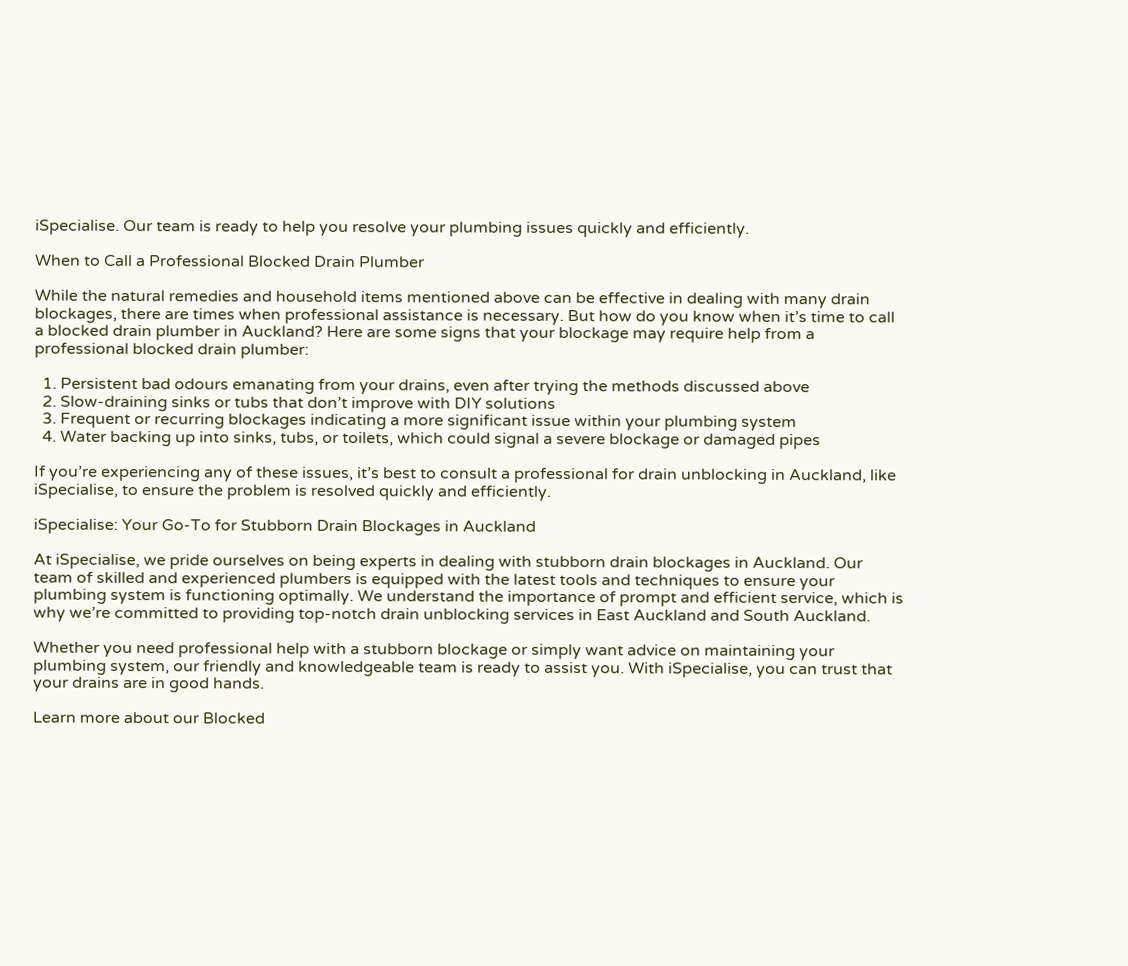iSpecialise. Our team is ready to help you resolve your plumbing issues quickly and efficiently.

When to Call a Professional Blocked Drain Plumber

While the natural remedies and household items mentioned above can be effective in dealing with many drain blockages, there are times when professional assistance is necessary. But how do you know when it’s time to call a blocked drain plumber in Auckland? Here are some signs that your blockage may require help from a professional blocked drain plumber:

  1. Persistent bad odours emanating from your drains, even after trying the methods discussed above
  2. Slow-draining sinks or tubs that don’t improve with DIY solutions
  3. Frequent or recurring blockages indicating a more significant issue within your plumbing system
  4. Water backing up into sinks, tubs, or toilets, which could signal a severe blockage or damaged pipes

If you’re experiencing any of these issues, it’s best to consult a professional for drain unblocking in Auckland, like iSpecialise, to ensure the problem is resolved quickly and efficiently.

iSpecialise: Your Go-To for Stubborn Drain Blockages in Auckland

At iSpecialise, we pride ourselves on being experts in dealing with stubborn drain blockages in Auckland. Our team of skilled and experienced plumbers is equipped with the latest tools and techniques to ensure your plumbing system is functioning optimally. We understand the importance of prompt and efficient service, which is why we’re committed to providing top-notch drain unblocking services in East Auckland and South Auckland.

Whether you need professional help with a stubborn blockage or simply want advice on maintaining your plumbing system, our friendly and knowledgeable team is ready to assist you. With iSpecialise, you can trust that your drains are in good hands.

Learn more about our Blocked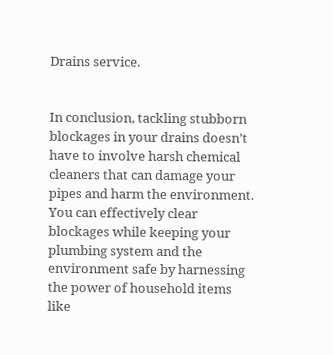Drains service.


In conclusion, tackling stubborn blockages in your drains doesn’t have to involve harsh chemical cleaners that can damage your pipes and harm the environment. You can effectively clear blockages while keeping your plumbing system and the environment safe by harnessing the power of household items like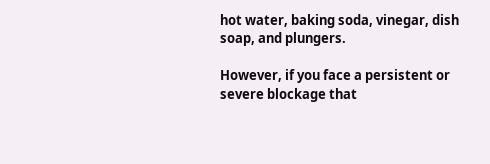hot water, baking soda, vinegar, dish soap, and plungers.

However, if you face a persistent or severe blockage that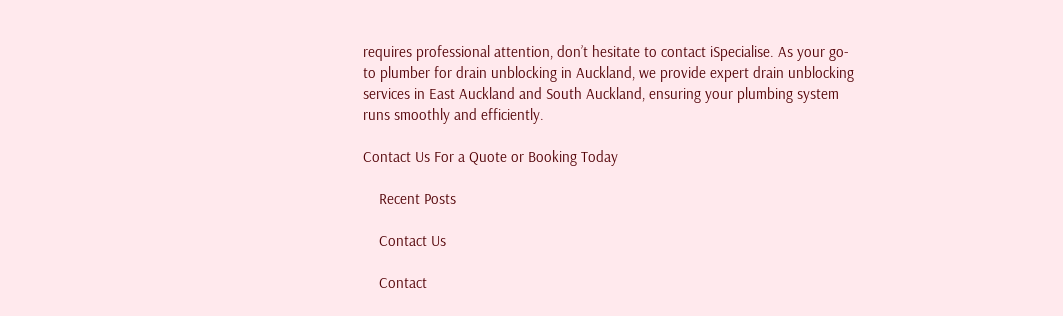requires professional attention, don’t hesitate to contact iSpecialise. As your go-to plumber for drain unblocking in Auckland, we provide expert drain unblocking services in East Auckland and South Auckland, ensuring your plumbing system runs smoothly and efficiently.

Contact Us For a Quote or Booking Today

    Recent Posts

    Contact Us

    Contact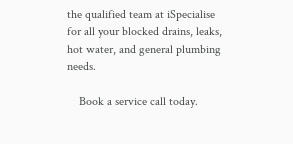the qualified team at iSpecialise for all your blocked drains, leaks, hot water, and general plumbing needs.

    Book a service call today.